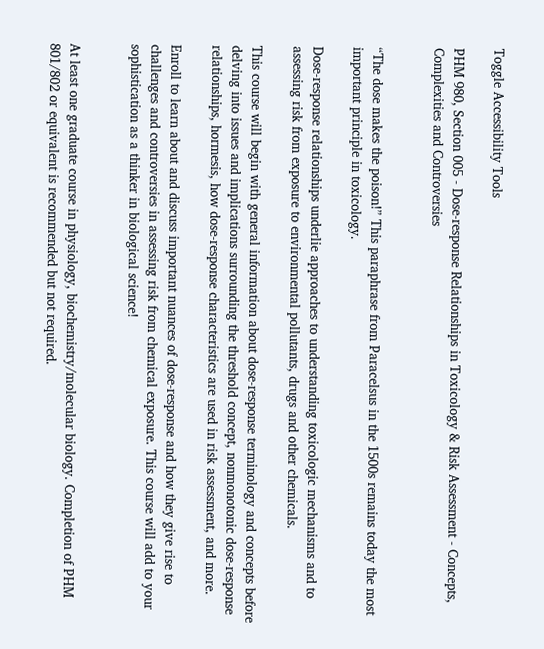Toggle Accessibility Tools

PHM 980, Section 005 - Dose-response Relationships in Toxicology & Risk Assessment - Concepts, Complexities and Controversies


“The dose makes the poison!” This paraphrase from Paracelsus in the 1500s remains today the most important principle in toxicology.

Dose-response relationships underlie approaches to understanding toxicologic mechanisms and to assessing risk from exposure to environmental pollutants, drugs and other chemicals.

This course will begin with general information about dose-response terminology and concepts before delving into issues and implications surrounding the threshold concept, nonmonotonic dose-response relationships, hormesis, how dose-response characteristics are used in risk assessment, and more.

Enroll to learn about and discuss important nuances of dose-response and how they give rise to challenges and controversies in assessing risk from chemical exposure. This course will add to your sophistication as a thinker in biological science!


At least one graduate course in physiology, biochemistry/molecular biology. Completion of PHM 801/802 or equivalent is recommended but not required.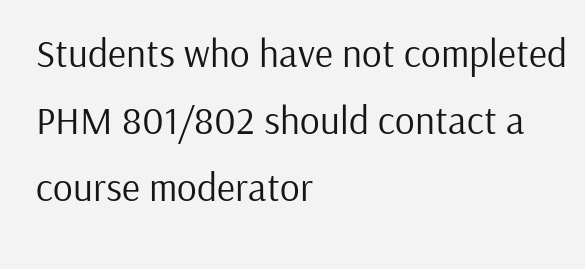Students who have not completed PHM 801/802 should contact a course moderator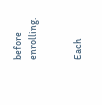before enrolling.


Each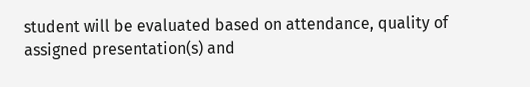student will be evaluated based on attendance, quality of assigned presentation(s) and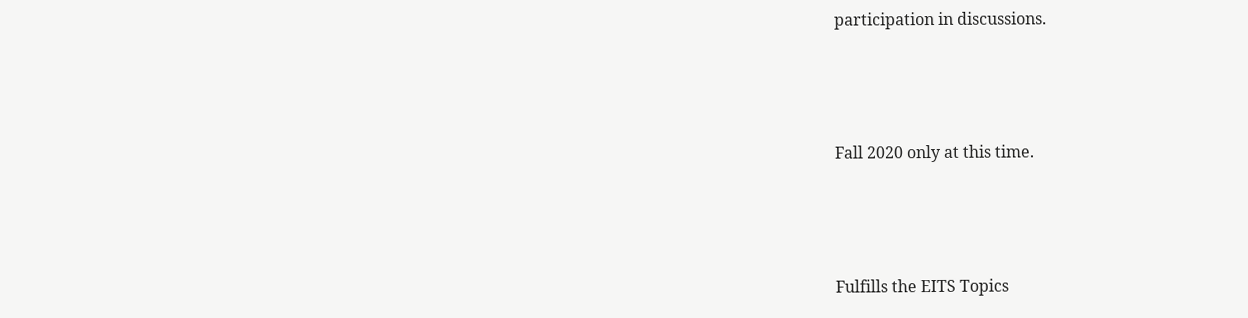participation in discussions.



Fall 2020 only at this time.



Fulfills the EITS Topics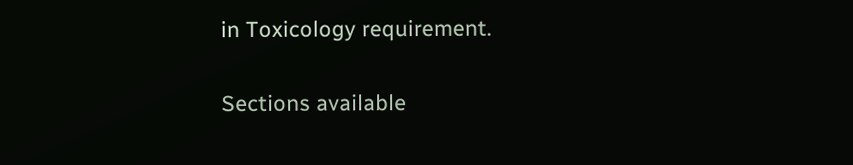in Toxicology requirement.

Sections available